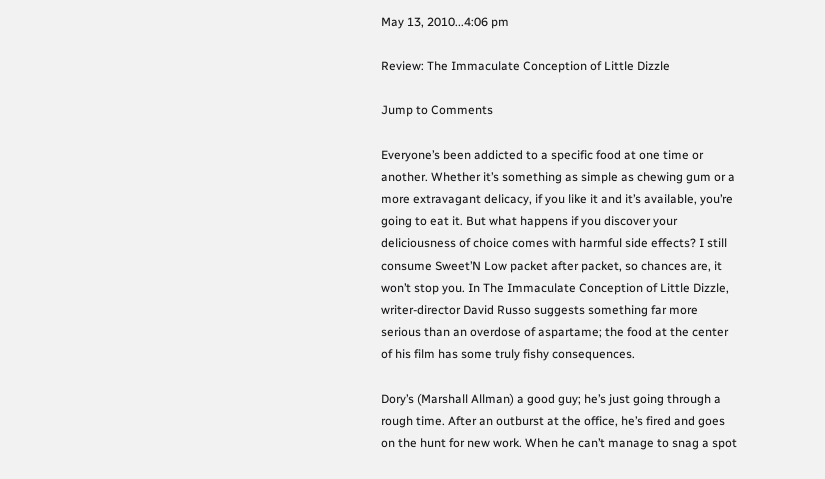May 13, 2010...4:06 pm

Review: The Immaculate Conception of Little Dizzle

Jump to Comments

Everyone’s been addicted to a specific food at one time or another. Whether it’s something as simple as chewing gum or a more extravagant delicacy, if you like it and it’s available, you’re going to eat it. But what happens if you discover your deliciousness of choice comes with harmful side effects? I still consume Sweet’N Low packet after packet, so chances are, it won’t stop you. In The Immaculate Conception of Little Dizzle, writer-director David Russo suggests something far more serious than an overdose of aspartame; the food at the center of his film has some truly fishy consequences.

Dory’s (Marshall Allman) a good guy; he’s just going through a rough time. After an outburst at the office, he’s fired and goes on the hunt for new work. When he can’t manage to snag a spot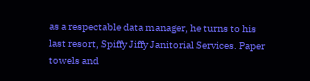as a respectable data manager, he turns to his last resort, Spiffy Jiffy Janitorial Services. Paper towels and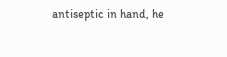antiseptic in hand, he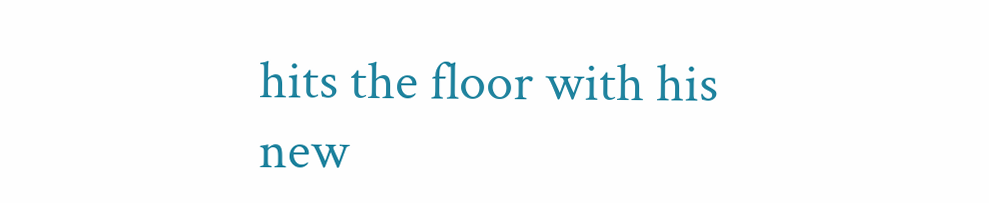hits the floor with his new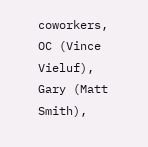coworkers, OC (Vince Vieluf), Gary (Matt Smith),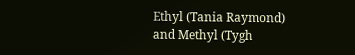Ethyl (Tania Raymond) and Methyl (Tygh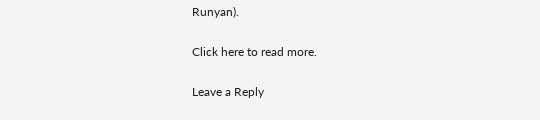Runyan).

Click here to read more.

Leave a Reply